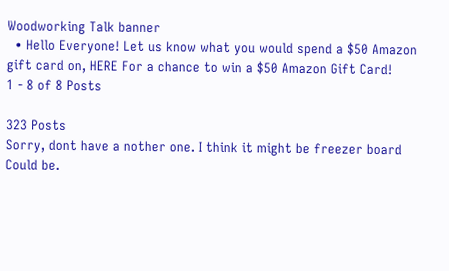Woodworking Talk banner
  • Hello Everyone! Let us know what you would spend a $50 Amazon gift card on, HERE For a chance to win a $50 Amazon Gift Card!
1 - 8 of 8 Posts

323 Posts
Sorry, dont have a nother one. I think it might be freezer board
Could be.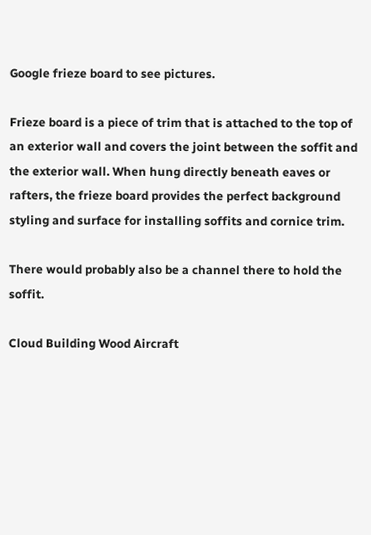Google frieze board to see pictures.

Frieze board is a piece of trim that is attached to the top of an exterior wall and covers the joint between the soffit and the exterior wall. When hung directly beneath eaves or rafters, the frieze board provides the perfect background styling and surface for installing soffits and cornice trim.

There would probably also be a channel there to hold the soffit.

Cloud Building Wood Aircraft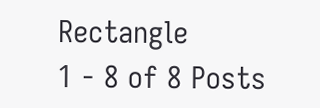Rectangle
1 - 8 of 8 Posts